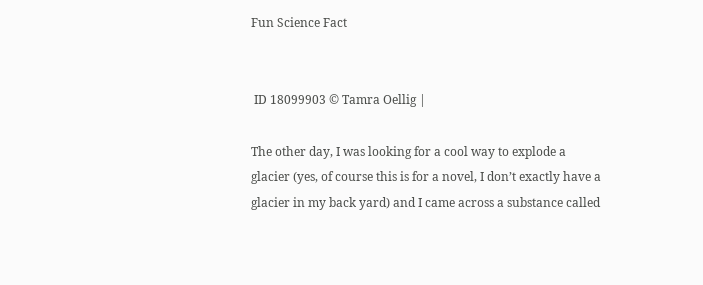Fun Science Fact


 ID 18099903 © Tamra Oellig |

The other day, I was looking for a cool way to explode a glacier (yes, of course this is for a novel, I don’t exactly have a glacier in my back yard) and I came across a substance called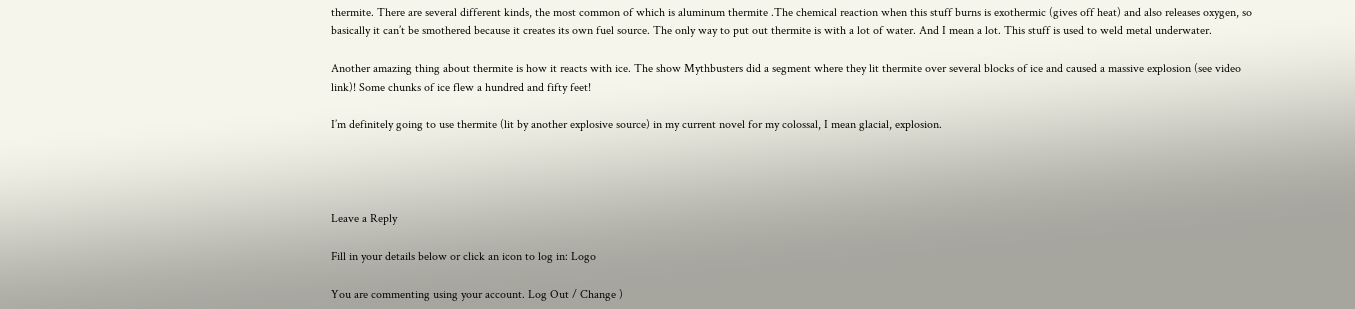thermite. There are several different kinds, the most common of which is aluminum thermite .The chemical reaction when this stuff burns is exothermic (gives off heat) and also releases oxygen, so basically it can’t be smothered because it creates its own fuel source. The only way to put out thermite is with a lot of water. And I mean a lot. This stuff is used to weld metal underwater.

Another amazing thing about thermite is how it reacts with ice. The show Mythbusters did a segment where they lit thermite over several blocks of ice and caused a massive explosion (see video link)! Some chunks of ice flew a hundred and fifty feet!

I’m definitely going to use thermite (lit by another explosive source) in my current novel for my colossal, I mean glacial, explosion.




Leave a Reply

Fill in your details below or click an icon to log in: Logo

You are commenting using your account. Log Out / Change )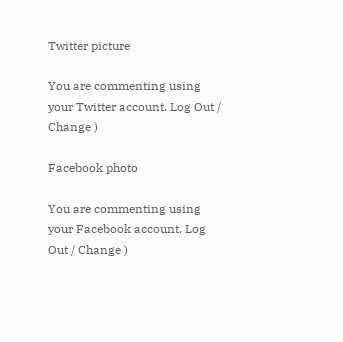Twitter picture

You are commenting using your Twitter account. Log Out / Change )

Facebook photo

You are commenting using your Facebook account. Log Out / Change )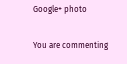Google+ photo

You are commenting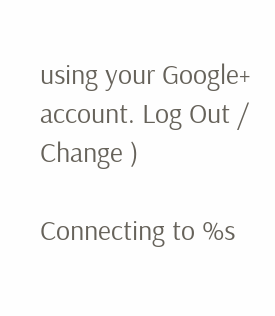using your Google+ account. Log Out / Change )

Connecting to %s